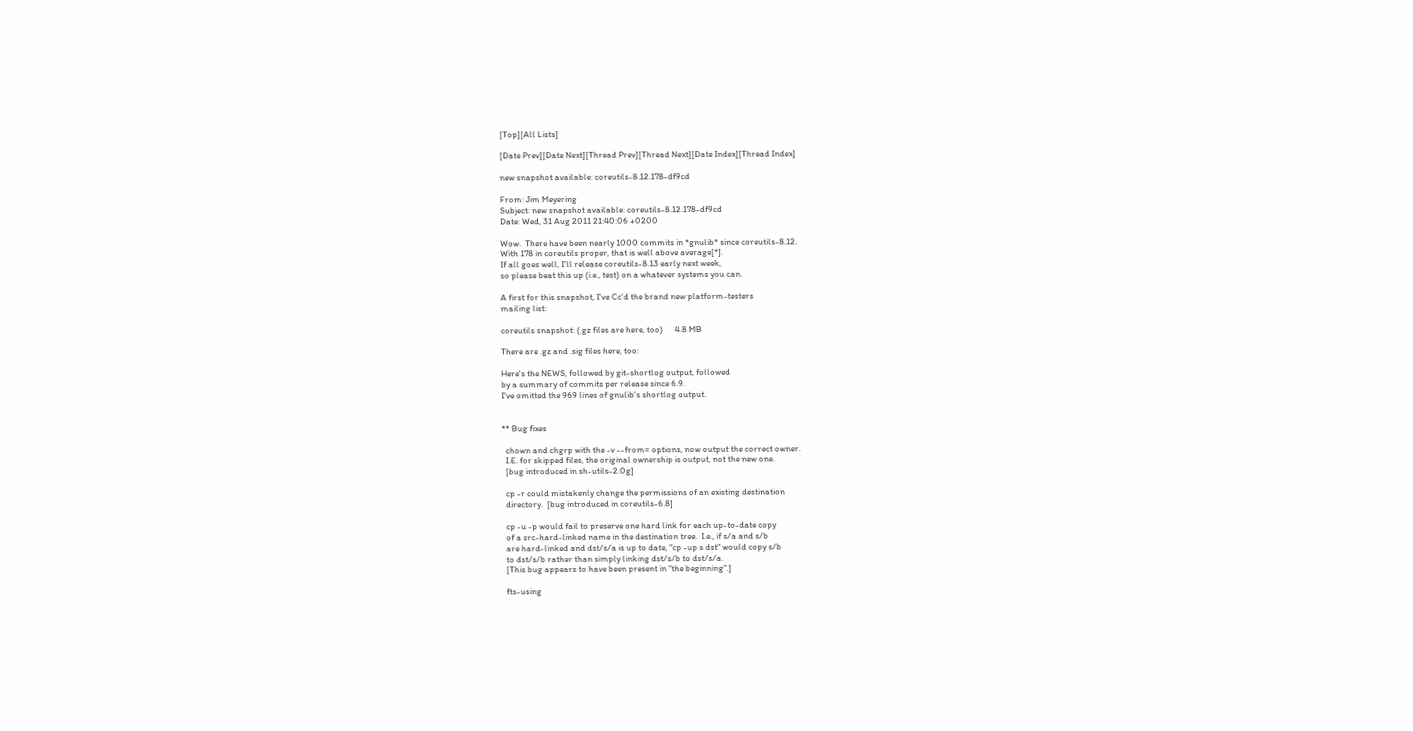[Top][All Lists]

[Date Prev][Date Next][Thread Prev][Thread Next][Date Index][Thread Index]

new snapshot available: coreutils-8.12.178-df9cd

From: Jim Meyering
Subject: new snapshot available: coreutils-8.12.178-df9cd
Date: Wed, 31 Aug 2011 21:40:06 +0200

Wow.  There have been nearly 1000 commits in *gnulib* since coreutils-8.12.
With 178 in coreutils proper, that is well above average[*].
If all goes well, I'll release coreutils-8.13 early next week,
so please beat this up (i.e., test) on a whatever systems you can.

A first for this snapshot, I've Cc'd the brand new platform-testers
mailing list:

coreutils snapshot: (.gz files are here, too)      4.8 MB

There are .gz and .sig files here, too:

Here's the NEWS, followed by git-shortlog output, followed
by a summary of commits per release since 6.9.
I've omitted the 969 lines of gnulib's shortlog output.


** Bug fixes

  chown and chgrp with the -v --from= options, now output the correct owner.
  I.E. for skipped files, the original ownership is output, not the new one.
  [bug introduced in sh-utils-2.0g]

  cp -r could mistakenly change the permissions of an existing destination
  directory.  [bug introduced in coreutils-6.8]

  cp -u -p would fail to preserve one hard link for each up-to-date copy
  of a src-hard-linked name in the destination tree.  I.e., if s/a and s/b
  are hard-linked and dst/s/a is up to date, "cp -up s dst" would copy s/b
  to dst/s/b rather than simply linking dst/s/b to dst/s/a.
  [This bug appears to have been present in "the beginning".]

  fts-using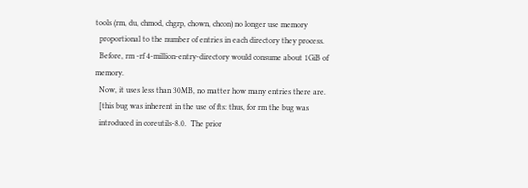tools (rm, du, chmod, chgrp, chown, chcon) no longer use memory
  proportional to the number of entries in each directory they process.
  Before, rm -rf 4-million-entry-directory would consume about 1GiB of memory.
  Now, it uses less than 30MB, no matter how many entries there are.
  [this bug was inherent in the use of fts: thus, for rm the bug was
  introduced in coreutils-8.0.  The prior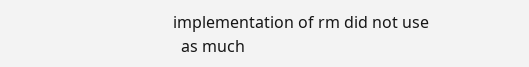implementation of rm did not use
  as much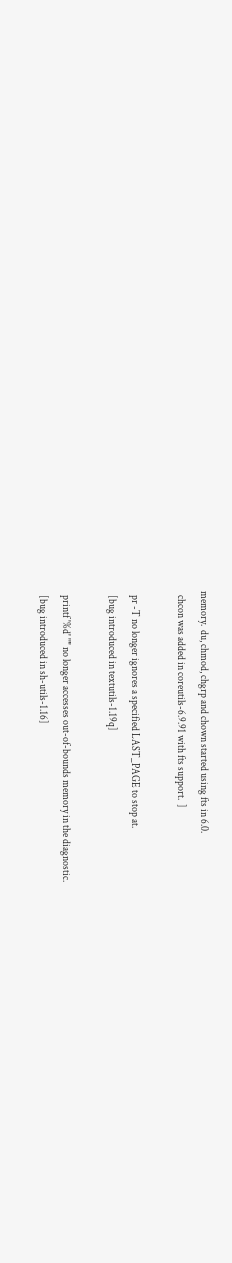memory.  du, chmod, chgrp and chown started using fts in 6.0.
  chcon was added in coreutils-6.9.91 with fts support.  ]

  pr -T no longer ignores a specified LAST_PAGE to stop at.
  [bug introduced in textutils-1.19q]

  printf '%d' '"' no longer accesses out-of-bounds memory in the diagnostic.
  [bug introduced in sh-utils-1.16]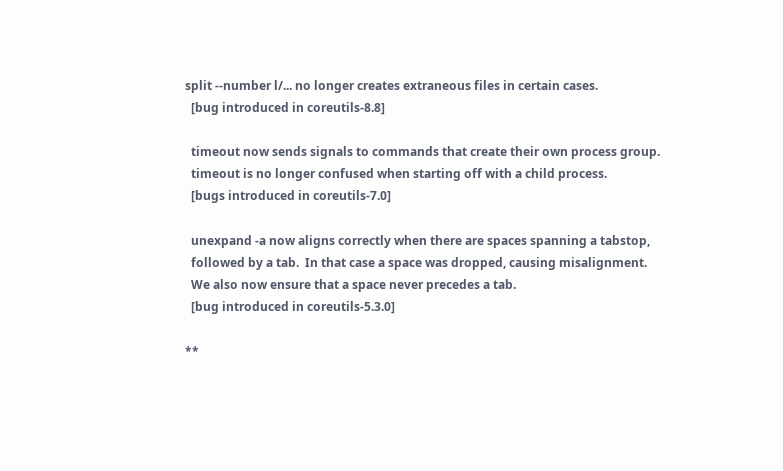split --number l/... no longer creates extraneous files in certain cases.
  [bug introduced in coreutils-8.8]

  timeout now sends signals to commands that create their own process group.
  timeout is no longer confused when starting off with a child process.
  [bugs introduced in coreutils-7.0]

  unexpand -a now aligns correctly when there are spaces spanning a tabstop,
  followed by a tab.  In that case a space was dropped, causing misalignment.
  We also now ensure that a space never precedes a tab.
  [bug introduced in coreutils-5.3.0]

**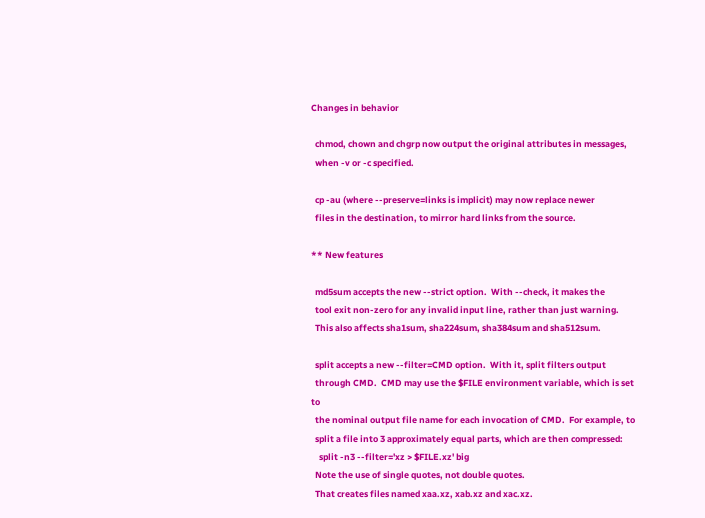Changes in behavior

  chmod, chown and chgrp now output the original attributes in messages,
  when -v or -c specified.

  cp -au (where --preserve=links is implicit) may now replace newer
  files in the destination, to mirror hard links from the source.

** New features

  md5sum accepts the new --strict option.  With --check, it makes the
  tool exit non-zero for any invalid input line, rather than just warning.
  This also affects sha1sum, sha224sum, sha384sum and sha512sum.

  split accepts a new --filter=CMD option.  With it, split filters output
  through CMD.  CMD may use the $FILE environment variable, which is set to
  the nominal output file name for each invocation of CMD.  For example, to
  split a file into 3 approximately equal parts, which are then compressed:
    split -n3 --filter='xz > $FILE.xz' big
  Note the use of single quotes, not double quotes.
  That creates files named xaa.xz, xab.xz and xac.xz.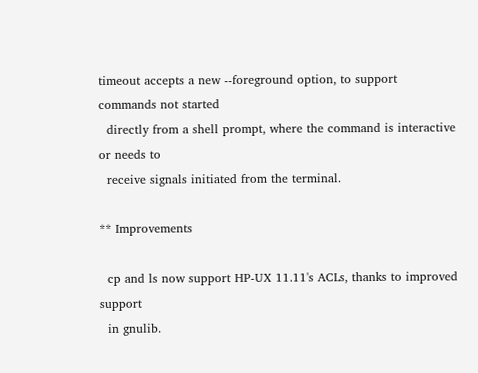timeout accepts a new --foreground option, to support commands not started
  directly from a shell prompt, where the command is interactive or needs to
  receive signals initiated from the terminal.

** Improvements

  cp and ls now support HP-UX 11.11's ACLs, thanks to improved support
  in gnulib.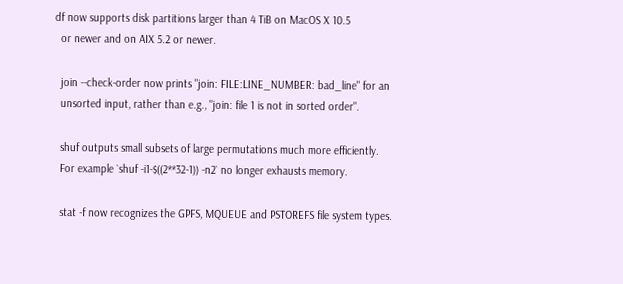df now supports disk partitions larger than 4 TiB on MacOS X 10.5
  or newer and on AIX 5.2 or newer.

  join --check-order now prints "join: FILE:LINE_NUMBER: bad_line" for an
  unsorted input, rather than e.g., "join: file 1 is not in sorted order".

  shuf outputs small subsets of large permutations much more efficiently.
  For example `shuf -i1-$((2**32-1)) -n2` no longer exhausts memory.

  stat -f now recognizes the GPFS, MQUEUE and PSTOREFS file system types.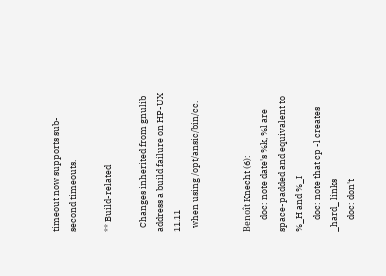timeout now supports sub-second timeouts.

** Build-related

  Changes inherited from gnulib address a build failure on HP-UX 11.11
  when using /opt/ansic/bin/cc.


Benoît Knecht (6):
      doc: note date's %k, %l are space-padded and equivalent to %_H and %_I
      doc: note that cp -l creates _hard_ links
      doc: don't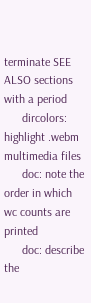terminate SEE ALSO sections with a period
      dircolors: highlight .webm multimedia files
      doc: note the order in which wc counts are printed
      doc: describe the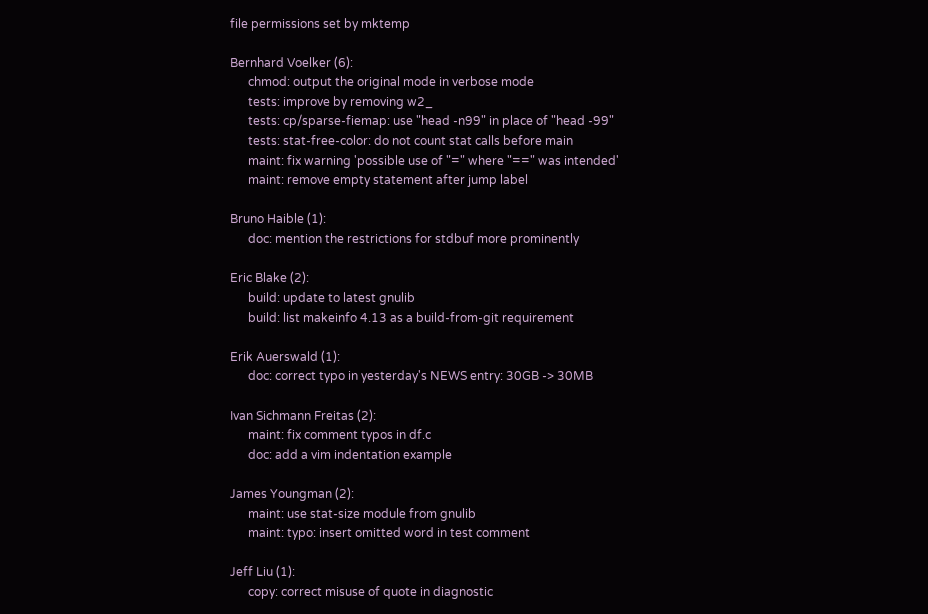file permissions set by mktemp

Bernhard Voelker (6):
      chmod: output the original mode in verbose mode
      tests: improve by removing w2_
      tests: cp/sparse-fiemap: use "head -n99" in place of "head -99"
      tests: stat-free-color: do not count stat calls before main
      maint: fix warning 'possible use of "=" where "==" was intended'
      maint: remove empty statement after jump label

Bruno Haible (1):
      doc: mention the restrictions for stdbuf more prominently

Eric Blake (2):
      build: update to latest gnulib
      build: list makeinfo 4.13 as a build-from-git requirement

Erik Auerswald (1):
      doc: correct typo in yesterday's NEWS entry: 30GB -> 30MB

Ivan Sichmann Freitas (2):
      maint: fix comment typos in df.c
      doc: add a vim indentation example

James Youngman (2):
      maint: use stat-size module from gnulib
      maint: typo: insert omitted word in test comment

Jeff Liu (1):
      copy: correct misuse of quote in diagnostic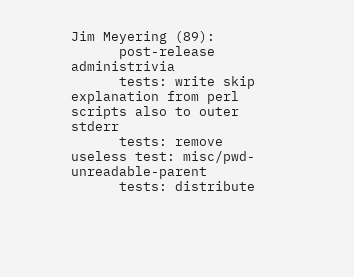Jim Meyering (89):
      post-release administrivia
      tests: write skip explanation from perl scripts also to outer stderr
      tests: remove useless test: misc/pwd-unreadable-parent
      tests: distribute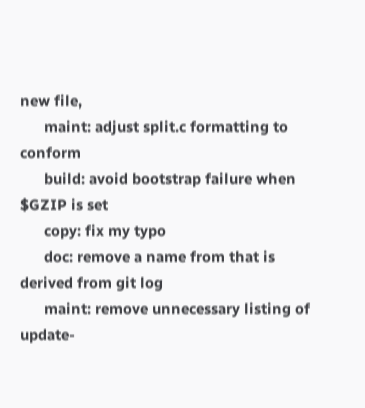new file,
      maint: adjust split.c formatting to conform
      build: avoid bootstrap failure when $GZIP is set
      copy: fix my typo
      doc: remove a name from that is derived from git log
      maint: remove unnecessary listing of update-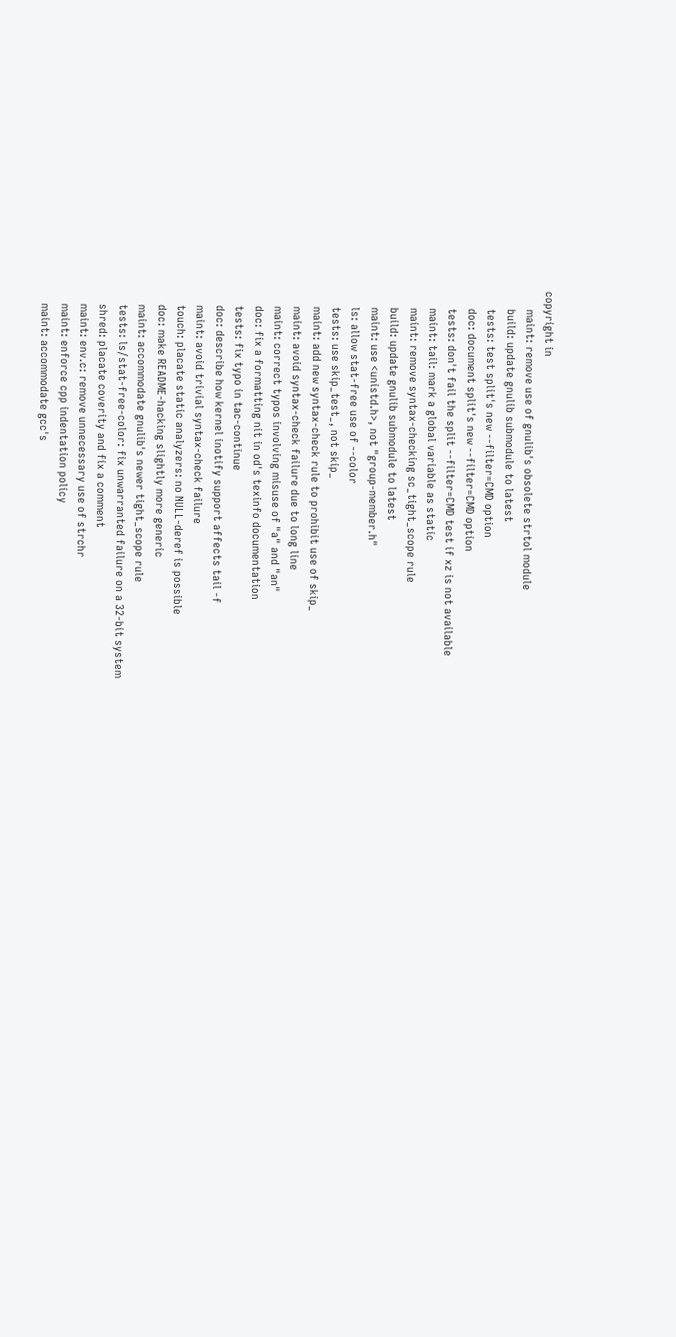copyright in
      maint: remove use of gnulib's obsolete strtol module
      build: update gnulib submodule to latest
      tests: test split's new --filter=CMD option
      doc: document split's new --filter=CMD option
      tests: don't fail the split --filter=CMD test if xz is not available
      maint: tail: mark a global variable as static
      maint: remove syntax-checking sc_tight_scope rule
      build: update gnulib submodule to latest
      maint: use <unistd.h>, not "group-member.h"
      ls: allow stat-free use of --color
      tests: use skip_test_, not skip_
      maint: add new syntax-check rule to prohibit use of skip_
      maint: avoid syntax-check failure due to long line
      maint: correct typos involving misuse of "a" and "an"
      doc: fix a formatting nit in od's texinfo documentation
      tests: fix typo in tac-continue
      doc: describe how kernel inotify support affects tail -f
      maint: avoid trivial syntax-check failure
      touch: placate static analyzers: no NULL-deref is possible
      doc: make README-hacking slightly more generic
      maint: accommodate gnulib's newer tight_scope rule
      tests: ls/stat-free-color: fix unwarranted failure on a 32-bit system
      shred: placate coverity and fix a comment
      maint: env.c: remove unnecessary use of strchr
      maint: enforce cpp indentation policy
      maint: accommodate gcc's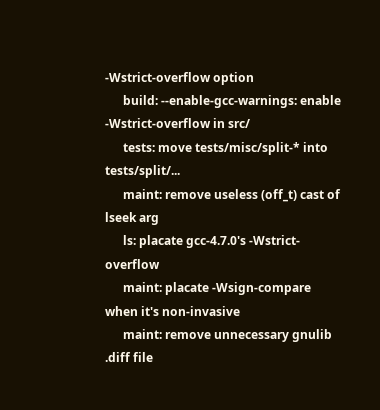-Wstrict-overflow option
      build: --enable-gcc-warnings: enable -Wstrict-overflow in src/
      tests: move tests/misc/split-* into tests/split/...
      maint: remove useless (off_t) cast of lseek arg
      ls: placate gcc-4.7.0's -Wstrict-overflow
      maint: placate -Wsign-compare when it's non-invasive
      maint: remove unnecessary gnulib .diff file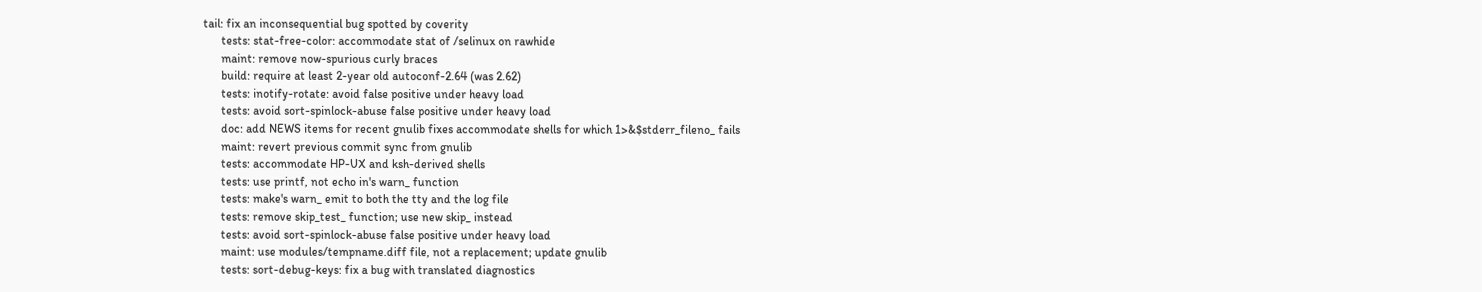tail: fix an inconsequential bug spotted by coverity
      tests: stat-free-color: accommodate stat of /selinux on rawhide
      maint: remove now-spurious curly braces
      build: require at least 2-year old autoconf-2.64 (was 2.62)
      tests: inotify-rotate: avoid false positive under heavy load
      tests: avoid sort-spinlock-abuse false positive under heavy load
      doc: add NEWS items for recent gnulib fixes accommodate shells for which 1>&$stderr_fileno_ fails
      maint: revert previous commit sync from gnulib
      tests: accommodate HP-UX and ksh-derived shells
      tests: use printf, not echo in's warn_ function
      tests: make's warn_ emit to both the tty and the log file
      tests: remove skip_test_ function; use new skip_ instead
      tests: avoid sort-spinlock-abuse false positive under heavy load
      maint: use modules/tempname.diff file, not a replacement; update gnulib
      tests: sort-debug-keys: fix a bug with translated diagnostics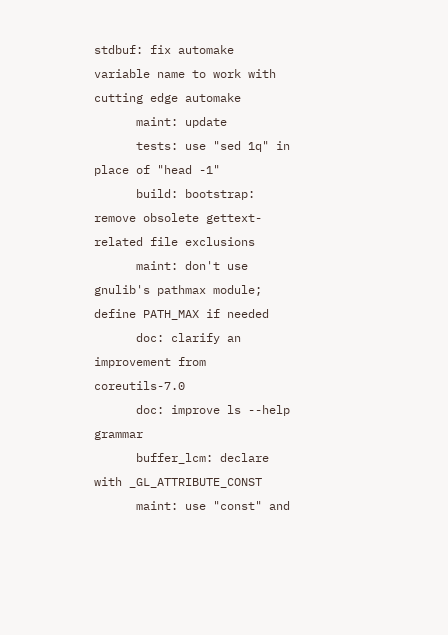stdbuf: fix automake variable name to work with cutting edge automake
      maint: update
      tests: use "sed 1q" in place of "head -1"
      build: bootstrap: remove obsolete gettext-related file exclusions
      maint: don't use gnulib's pathmax module; define PATH_MAX if needed
      doc: clarify an improvement from coreutils-7.0
      doc: improve ls --help grammar
      buffer_lcm: declare with _GL_ATTRIBUTE_CONST
      maint: use "const" and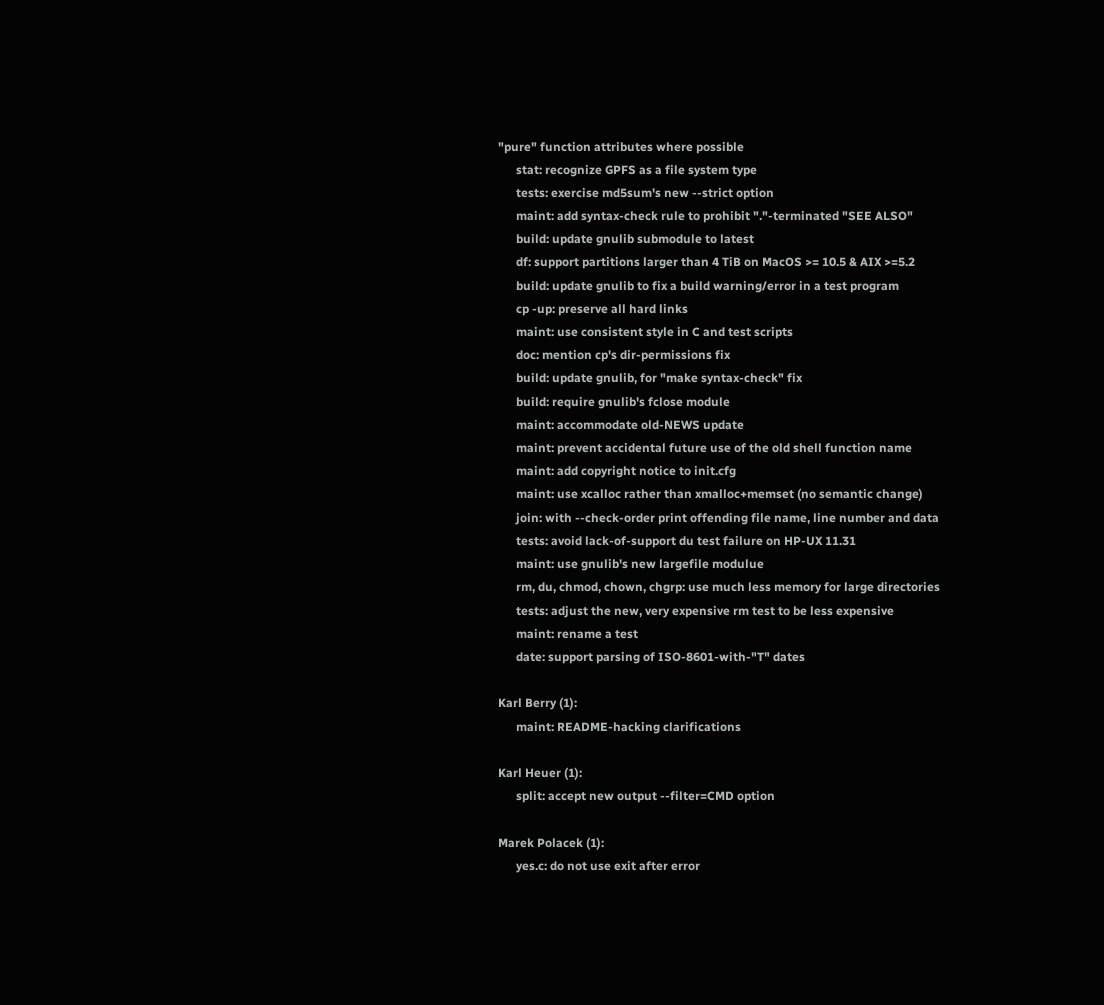"pure" function attributes where possible
      stat: recognize GPFS as a file system type
      tests: exercise md5sum's new --strict option
      maint: add syntax-check rule to prohibit "."-terminated "SEE ALSO"
      build: update gnulib submodule to latest
      df: support partitions larger than 4 TiB on MacOS >= 10.5 & AIX >=5.2
      build: update gnulib to fix a build warning/error in a test program
      cp -up: preserve all hard links
      maint: use consistent style in C and test scripts
      doc: mention cp's dir-permissions fix
      build: update gnulib, for "make syntax-check" fix
      build: require gnulib's fclose module
      maint: accommodate old-NEWS update
      maint: prevent accidental future use of the old shell function name
      maint: add copyright notice to init.cfg
      maint: use xcalloc rather than xmalloc+memset (no semantic change)
      join: with --check-order print offending file name, line number and data
      tests: avoid lack-of-support du test failure on HP-UX 11.31
      maint: use gnulib's new largefile modulue
      rm, du, chmod, chown, chgrp: use much less memory for large directories
      tests: adjust the new, very expensive rm test to be less expensive
      maint: rename a test
      date: support parsing of ISO-8601-with-"T" dates

Karl Berry (1):
      maint: README-hacking clarifications

Karl Heuer (1):
      split: accept new output --filter=CMD option

Marek Polacek (1):
      yes.c: do not use exit after error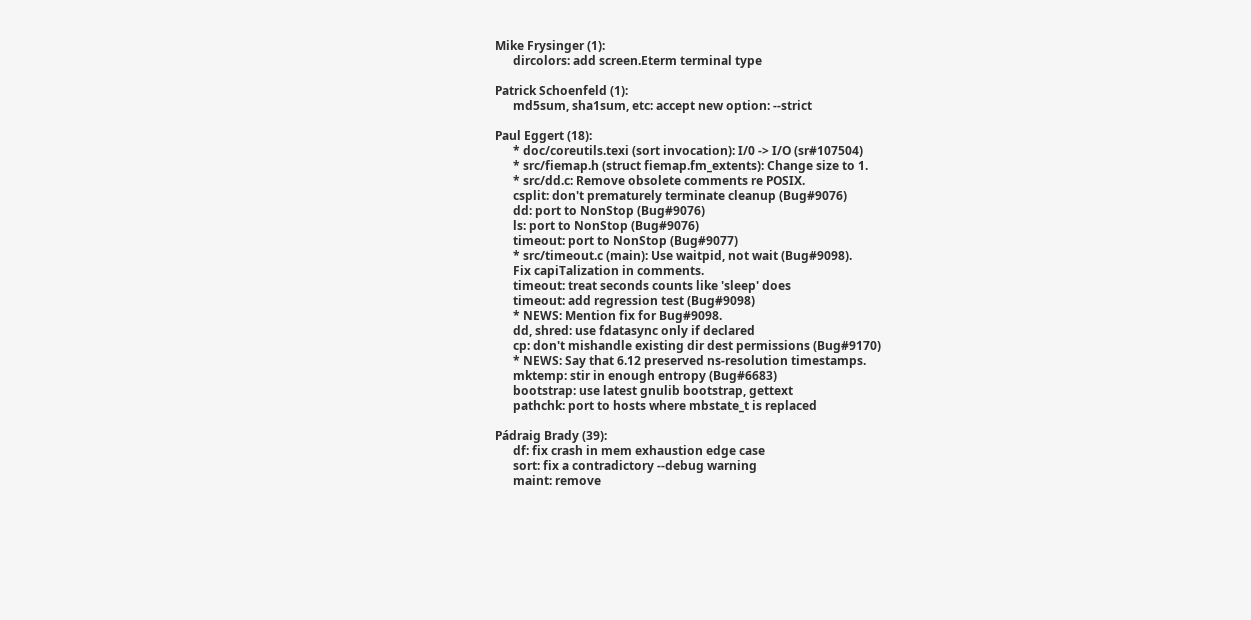Mike Frysinger (1):
      dircolors: add screen.Eterm terminal type

Patrick Schoenfeld (1):
      md5sum, sha1sum, etc: accept new option: --strict

Paul Eggert (18):
      * doc/coreutils.texi (sort invocation): I/0 -> I/O (sr#107504)
      * src/fiemap.h (struct fiemap.fm_extents): Change size to 1.
      * src/dd.c: Remove obsolete comments re POSIX.
      csplit: don't prematurely terminate cleanup (Bug#9076)
      dd: port to NonStop (Bug#9076)
      ls: port to NonStop (Bug#9076)
      timeout: port to NonStop (Bug#9077)
      * src/timeout.c (main): Use waitpid, not wait (Bug#9098).
      Fix capiTalization in comments.
      timeout: treat seconds counts like 'sleep' does
      timeout: add regression test (Bug#9098)
      * NEWS: Mention fix for Bug#9098.
      dd, shred: use fdatasync only if declared
      cp: don't mishandle existing dir dest permissions (Bug#9170)
      * NEWS: Say that 6.12 preserved ns-resolution timestamps.
      mktemp: stir in enough entropy (Bug#6683)
      bootstrap: use latest gnulib bootstrap, gettext
      pathchk: port to hosts where mbstate_t is replaced

Pádraig Brady (39):
      df: fix crash in mem exhaustion edge case
      sort: fix a contradictory --debug warning
      maint: remove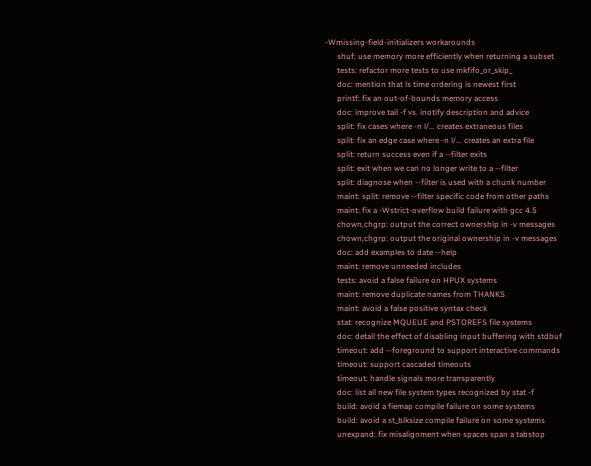-Wmissing-field-initializers workarounds
      shuf: use memory more efficiently when returning a subset
      tests: refactor more tests to use mkfifo_or_skip_
      doc: mention that ls time ordering is newest first
      printf: fix an out-of-bounds memory access
      doc: improve tail -f vs. inotify description and advice
      split: fix cases where -n l/... creates extraneous files
      split: fix an edge case where -n l/... creates an extra file
      split: return success even if a --filter exits
      split: exit when we can no longer write to a --filter
      split: diagnose when --filter is used with a chunk number
      maint: split: remove --filter specific code from other paths
      maint: fix a -Wstrict-overflow build failure with gcc 4.5
      chown,chgrp: output the correct ownership in -v messages
      chown,chgrp: output the original ownership in -v messages
      doc: add examples to date --help
      maint: remove unneeded includes
      tests: avoid a false failure on HPUX systems
      maint: remove duplicate names from THANKS
      maint: avoid a false positive syntax check
      stat: recognize MQUEUE and PSTOREFS file systems
      doc: detail the effect of disabling input buffering with stdbuf
      timeout: add --foreground to support interactive commands
      timeout: support cascaded timeouts
      timeout: handle signals more transparently
      doc: list all new file system types recognized by stat -f
      build: avoid a fiemap compile failure on some systems
      build: avoid a st_blksize compile failure on some systems
      unexpand: fix misalignment when spaces span a tabstop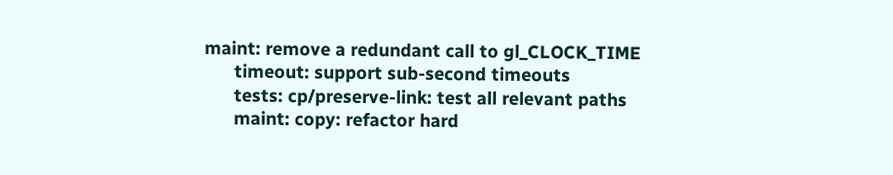maint: remove a redundant call to gl_CLOCK_TIME
      timeout: support sub-second timeouts
      tests: cp/preserve-link: test all relevant paths
      maint: copy: refactor hard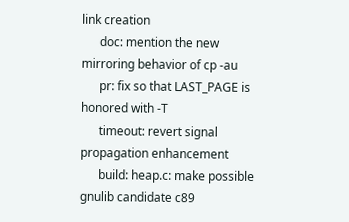link creation
      doc: mention the new mirroring behavior of cp -au
      pr: fix so that LAST_PAGE is honored with -T
      timeout: revert signal propagation enhancement
      build: heap.c: make possible gnulib candidate c89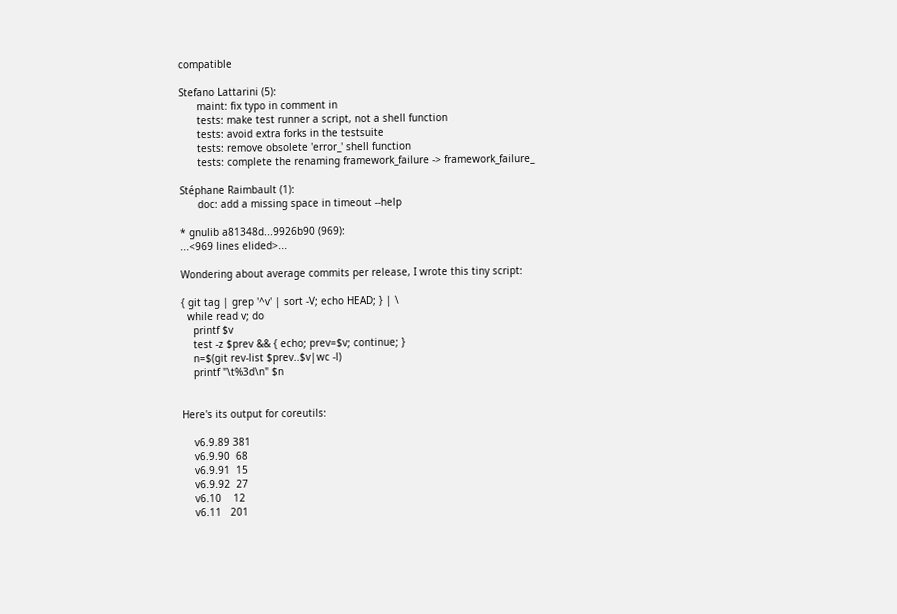compatible

Stefano Lattarini (5):
      maint: fix typo in comment in
      tests: make test runner a script, not a shell function
      tests: avoid extra forks in the testsuite
      tests: remove obsolete 'error_' shell function
      tests: complete the renaming framework_failure -> framework_failure_

Stéphane Raimbault (1):
      doc: add a missing space in timeout --help

* gnulib a81348d...9926b90 (969):
...<969 lines elided>...

Wondering about average commits per release, I wrote this tiny script:

{ git tag | grep '^v' | sort -V; echo HEAD; } | \
  while read v; do
    printf $v
    test -z $prev && { echo; prev=$v; continue; }
    n=$(git rev-list $prev..$v|wc -l)
    printf "\t%3d\n" $n


Here's its output for coreutils:

    v6.9.89 381
    v6.9.90  68
    v6.9.91  15
    v6.9.92  27
    v6.10    12
    v6.11   201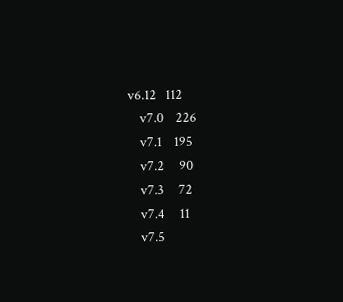v6.12   112
    v7.0    226
    v7.1    195
    v7.2     90
    v7.3     72
    v7.4     11
    v7.5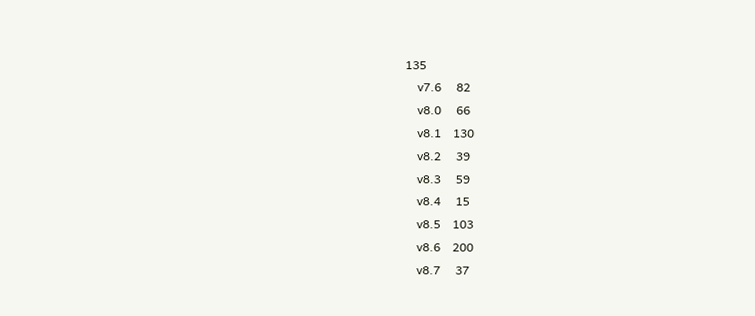135
    v7.6     82
    v8.0     66
    v8.1    130
    v8.2     39
    v8.3     59
    v8.4     15
    v8.5    103
    v8.6    200
    v8.7     37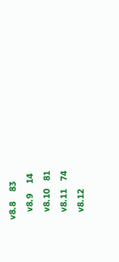v8.8     83
    v8.9     14
    v8.10    81
    v8.11    74
    v8.12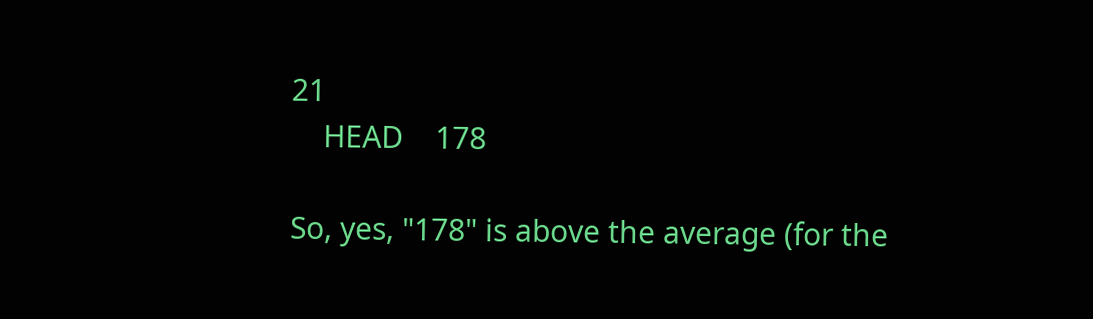21
    HEAD    178

So, yes, "178" is above the average (for the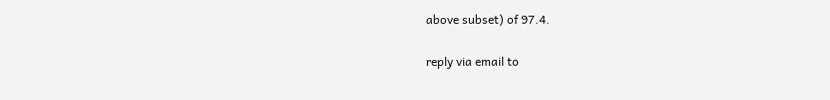above subset) of 97.4.

reply via email to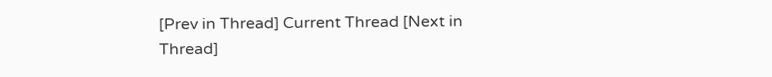[Prev in Thread] Current Thread [Next in Thread]